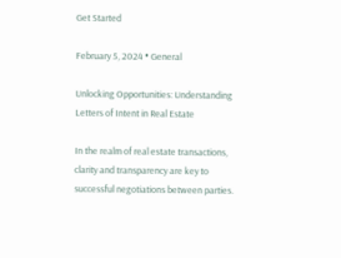Get Started

February 5, 2024 • General

Unlocking Opportunities: Understanding Letters of Intent in Real Estate

In the realm of real estate transactions, clarity and transparency are key to successful negotiations between parties.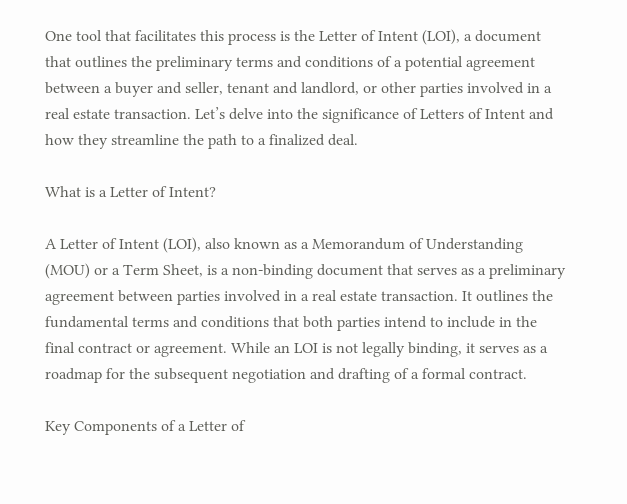One tool that facilitates this process is the Letter of Intent (LOI), a document that outlines the preliminary terms and conditions of a potential agreement between a buyer and seller, tenant and landlord, or other parties involved in a real estate transaction. Let’s delve into the significance of Letters of Intent and how they streamline the path to a finalized deal.

What is a Letter of Intent?

A Letter of Intent (LOI), also known as a Memorandum of Understanding (MOU) or a Term Sheet, is a non-binding document that serves as a preliminary agreement between parties involved in a real estate transaction. It outlines the fundamental terms and conditions that both parties intend to include in the final contract or agreement. While an LOI is not legally binding, it serves as a roadmap for the subsequent negotiation and drafting of a formal contract.

Key Components of a Letter of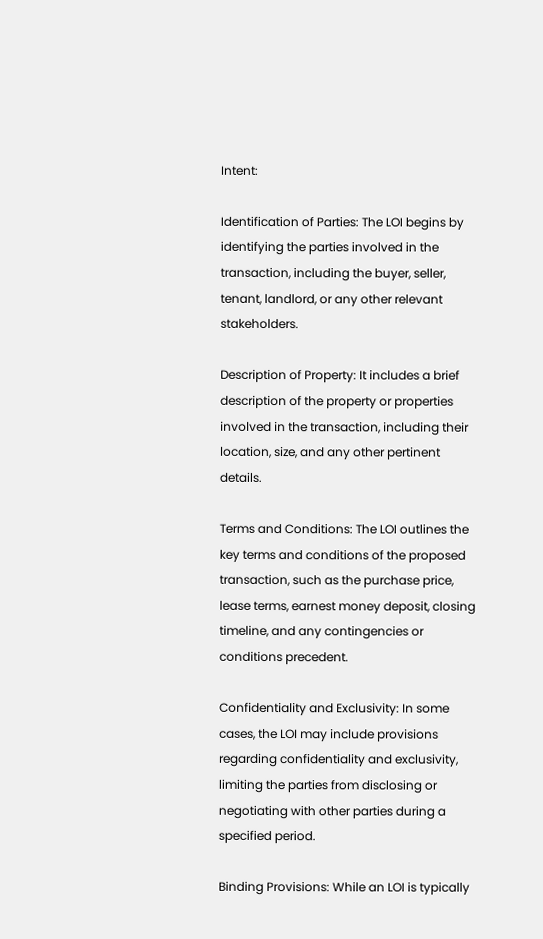Intent:

Identification of Parties: The LOI begins by identifying the parties involved in the transaction, including the buyer, seller, tenant, landlord, or any other relevant stakeholders.

Description of Property: It includes a brief description of the property or properties involved in the transaction, including their location, size, and any other pertinent details.

Terms and Conditions: The LOI outlines the key terms and conditions of the proposed transaction, such as the purchase price, lease terms, earnest money deposit, closing timeline, and any contingencies or conditions precedent.

Confidentiality and Exclusivity: In some cases, the LOI may include provisions regarding confidentiality and exclusivity, limiting the parties from disclosing or negotiating with other parties during a specified period.

Binding Provisions: While an LOI is typically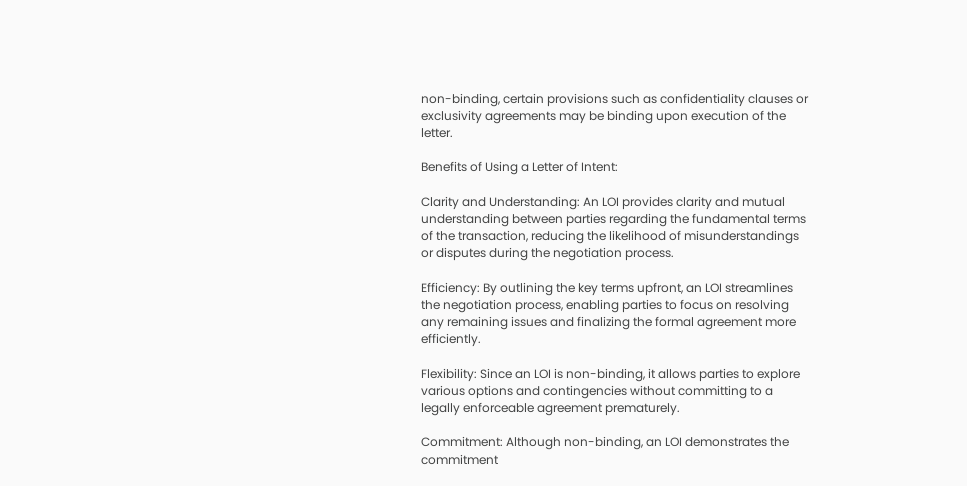non-binding, certain provisions such as confidentiality clauses or exclusivity agreements may be binding upon execution of the letter.

Benefits of Using a Letter of Intent:

Clarity and Understanding: An LOI provides clarity and mutual understanding between parties regarding the fundamental terms of the transaction, reducing the likelihood of misunderstandings or disputes during the negotiation process.

Efficiency: By outlining the key terms upfront, an LOI streamlines the negotiation process, enabling parties to focus on resolving any remaining issues and finalizing the formal agreement more efficiently.

Flexibility: Since an LOI is non-binding, it allows parties to explore various options and contingencies without committing to a legally enforceable agreement prematurely.

Commitment: Although non-binding, an LOI demonstrates the commitment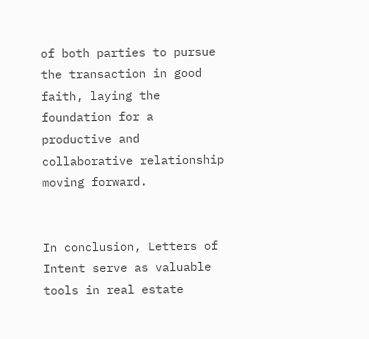of both parties to pursue the transaction in good faith, laying the foundation for a productive and collaborative relationship moving forward.


In conclusion, Letters of Intent serve as valuable tools in real estate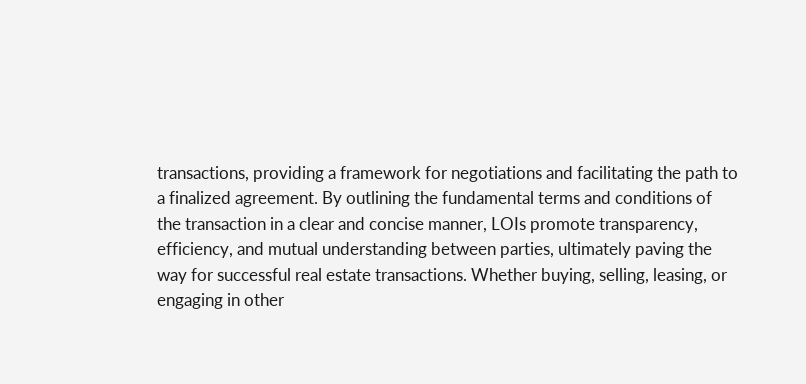transactions, providing a framework for negotiations and facilitating the path to a finalized agreement. By outlining the fundamental terms and conditions of the transaction in a clear and concise manner, LOIs promote transparency, efficiency, and mutual understanding between parties, ultimately paving the way for successful real estate transactions. Whether buying, selling, leasing, or engaging in other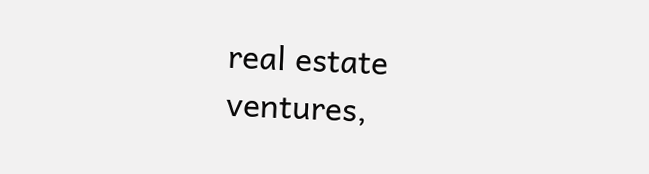real estate ventures,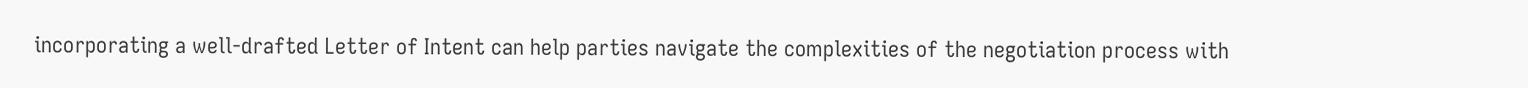incorporating a well-drafted Letter of Intent can help parties navigate the complexities of the negotiation process with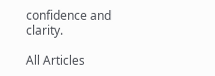confidence and clarity.

All Articles